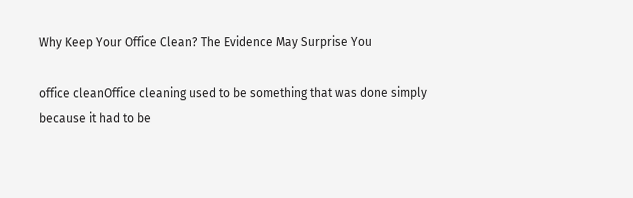Why Keep Your Office Clean? The Evidence May Surprise You

office cleanOffice cleaning used to be something that was done simply because it had to be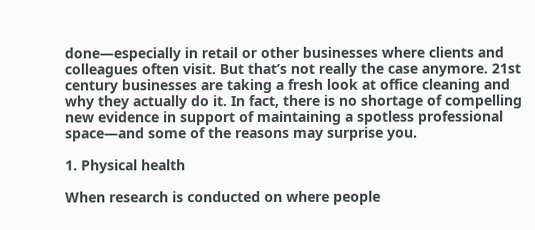done—especially in retail or other businesses where clients and colleagues often visit. But that’s not really the case anymore. 21st century businesses are taking a fresh look at office cleaning and why they actually do it. In fact, there is no shortage of compelling new evidence in support of maintaining a spotless professional space—and some of the reasons may surprise you.

1. Physical health

When research is conducted on where people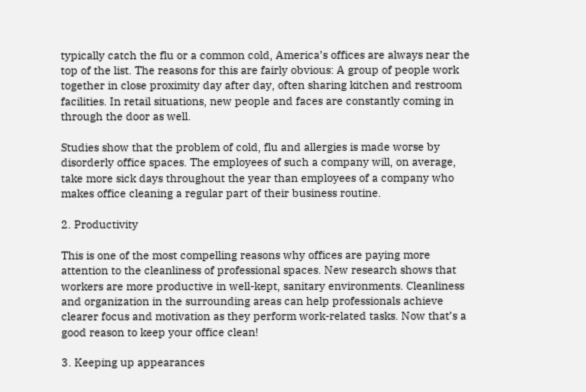typically catch the flu or a common cold, America’s offices are always near the top of the list. The reasons for this are fairly obvious: A group of people work together in close proximity day after day, often sharing kitchen and restroom facilities. In retail situations, new people and faces are constantly coming in through the door as well.

Studies show that the problem of cold, flu and allergies is made worse by disorderly office spaces. The employees of such a company will, on average, take more sick days throughout the year than employees of a company who makes office cleaning a regular part of their business routine.

2. Productivity

This is one of the most compelling reasons why offices are paying more attention to the cleanliness of professional spaces. New research shows that workers are more productive in well-kept, sanitary environments. Cleanliness and organization in the surrounding areas can help professionals achieve clearer focus and motivation as they perform work-related tasks. Now that’s a good reason to keep your office clean!

3. Keeping up appearances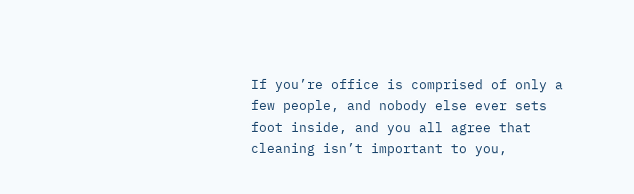If you’re office is comprised of only a few people, and nobody else ever sets foot inside, and you all agree that cleaning isn’t important to you,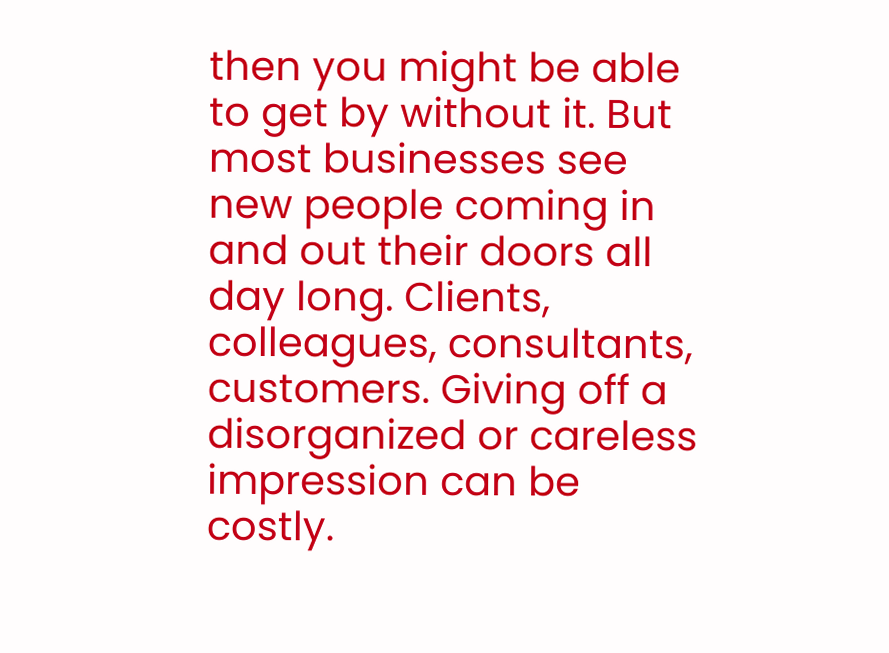then you might be able to get by without it. But most businesses see new people coming in and out their doors all day long. Clients, colleagues, consultants, customers. Giving off a disorganized or careless impression can be costly.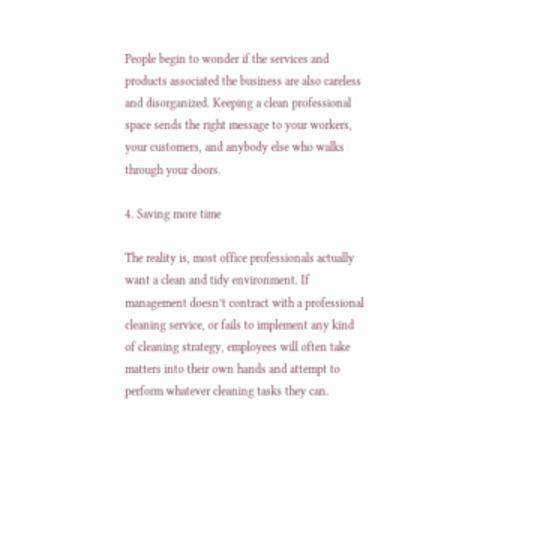People begin to wonder if the services and products associated the business are also careless and disorganized. Keeping a clean professional space sends the right message to your workers, your customers, and anybody else who walks through your doors.

4. Saving more time

The reality is, most office professionals actually want a clean and tidy environment. If management doesn’t contract with a professional cleaning service, or fails to implement any kind of cleaning strategy, employees will often take matters into their own hands and attempt to perform whatever cleaning tasks they can.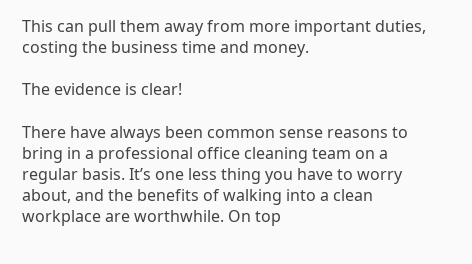This can pull them away from more important duties, costing the business time and money.

The evidence is clear!

There have always been common sense reasons to bring in a professional office cleaning team on a regular basis. It’s one less thing you have to worry about, and the benefits of walking into a clean workplace are worthwhile. On top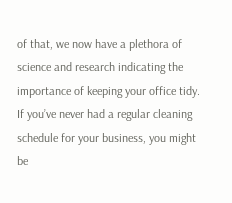of that, we now have a plethora of science and research indicating the importance of keeping your office tidy. If you’ve never had a regular cleaning schedule for your business, you might be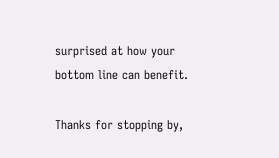surprised at how your bottom line can benefit.

Thanks for stopping by,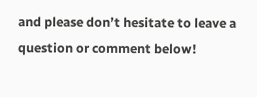and please don’t hesitate to leave a question or comment below!